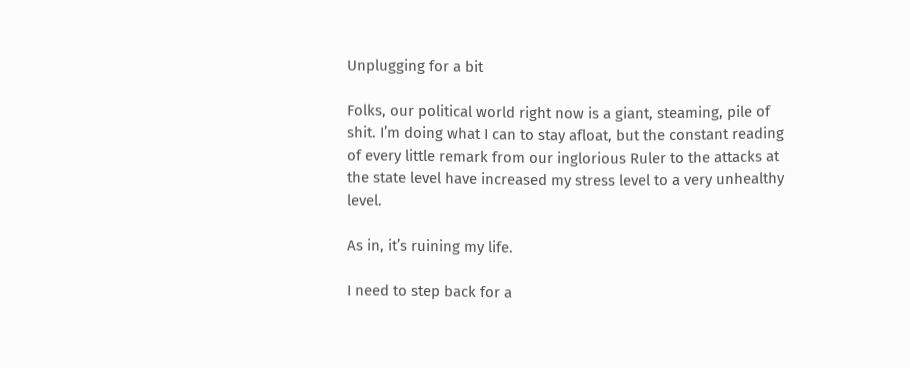Unplugging for a bit

Folks, our political world right now is a giant, steaming, pile of shit. I’m doing what I can to stay afloat, but the constant reading of every little remark from our inglorious Ruler to the attacks at the state level have increased my stress level to a very unhealthy level.

As in, it’s ruining my life.

I need to step back for a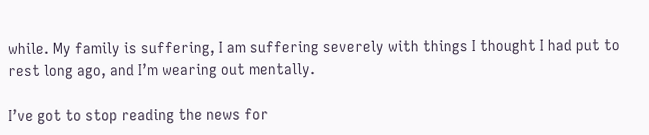while. My family is suffering, I am suffering severely with things I thought I had put to rest long ago, and I’m wearing out mentally.

I’ve got to stop reading the news for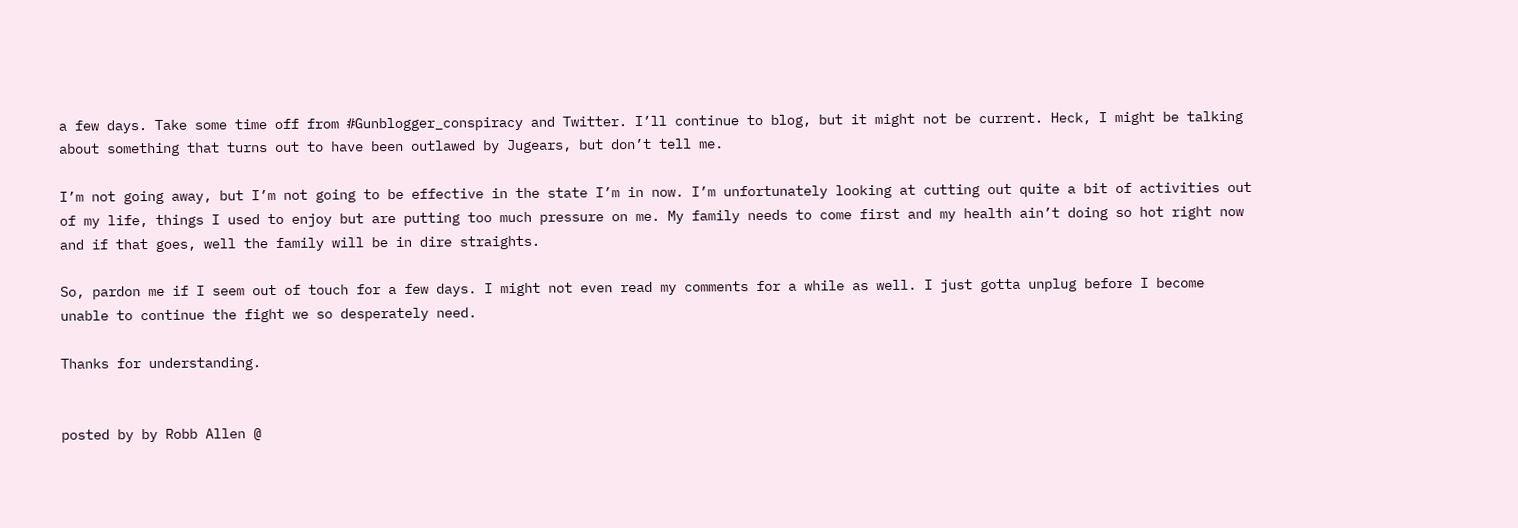a few days. Take some time off from #Gunblogger_conspiracy and Twitter. I’ll continue to blog, but it might not be current. Heck, I might be talking about something that turns out to have been outlawed by Jugears, but don’t tell me.

I’m not going away, but I’m not going to be effective in the state I’m in now. I’m unfortunately looking at cutting out quite a bit of activities out of my life, things I used to enjoy but are putting too much pressure on me. My family needs to come first and my health ain’t doing so hot right now and if that goes, well the family will be in dire straights.

So, pardon me if I seem out of touch for a few days. I might not even read my comments for a while as well. I just gotta unplug before I become unable to continue the fight we so desperately need.

Thanks for understanding.


posted by by Robb Allen @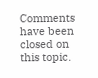Comments have been closed on this topic.